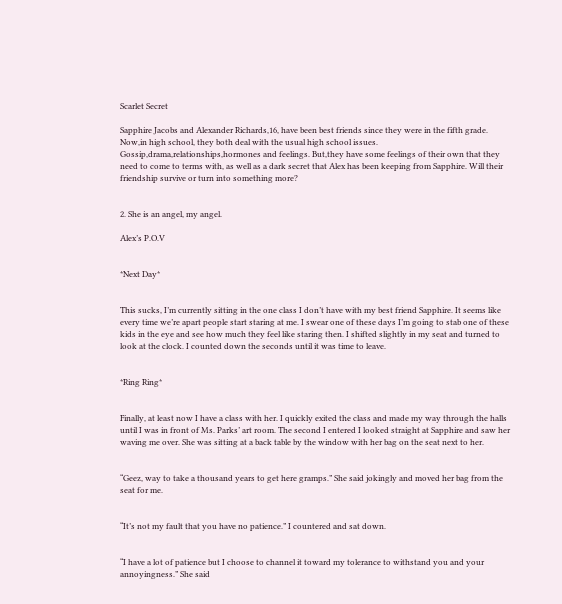Scarlet Secret

Sapphire Jacobs and Alexander Richards,16, have been best friends since they were in the fifth grade. Now,in high school, they both deal with the usual high school issues. Gossip,drama,relationships,hormones and feelings. But,they have some feelings of their own that they need to come to terms with, as well as a dark secret that Alex has been keeping from Sapphire. Will their friendship survive or turn into something more?


2. She is an angel, my angel.

Alex’s P.O.V


*Next Day*


This sucks, I’m currently sitting in the one class I don’t have with my best friend Sapphire. It seems like every time we’re apart people start staring at me. I swear one of these days I’m going to stab one of these kids in the eye and see how much they feel like staring then. I shifted slightly in my seat and turned to look at the clock. I counted down the seconds until it was time to leave.


*Ring Ring*


Finally, at least now I have a class with her. I quickly exited the class and made my way through the halls until I was in front of Ms. Parks’ art room. The second I entered I looked straight at Sapphire and saw her waving me over. She was sitting at a back table by the window with her bag on the seat next to her.


“Geez, way to take a thousand years to get here gramps.” She said jokingly and moved her bag from the seat for me.


“It’s not my fault that you have no patience.” I countered and sat down.


“I have a lot of patience but I choose to channel it toward my tolerance to withstand you and your annoyingness.” She said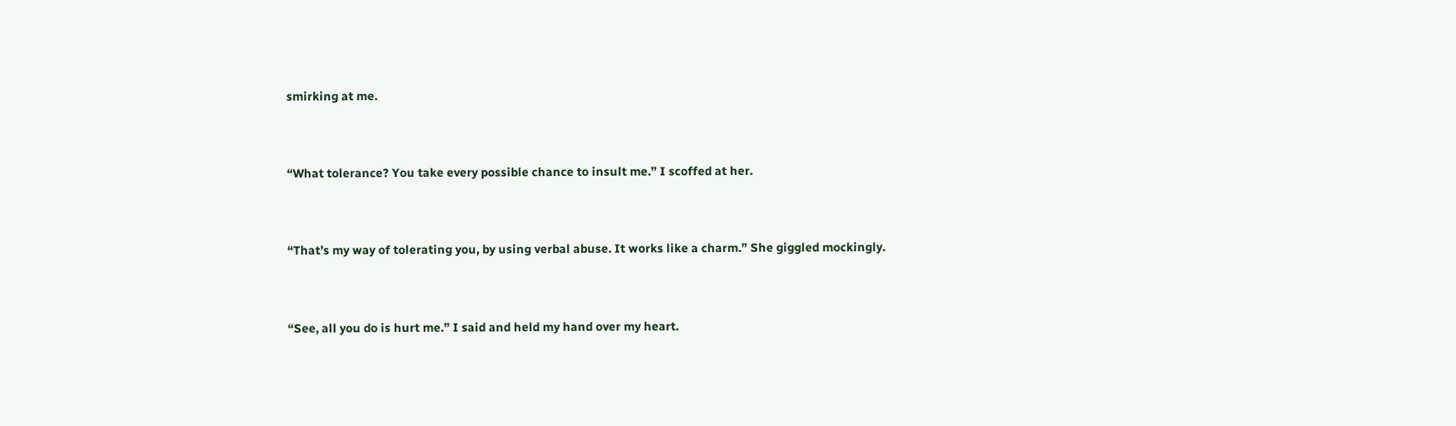smirking at me.


“What tolerance? You take every possible chance to insult me.” I scoffed at her.


“That’s my way of tolerating you, by using verbal abuse. It works like a charm.” She giggled mockingly.


“See, all you do is hurt me.” I said and held my hand over my heart.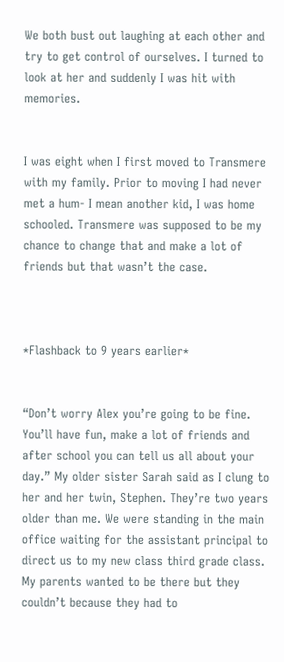We both bust out laughing at each other and try to get control of ourselves. I turned to look at her and suddenly I was hit with memories.


I was eight when I first moved to Transmere with my family. Prior to moving I had never met a hum- I mean another kid, I was home schooled. Transmere was supposed to be my chance to change that and make a lot of friends but that wasn’t the case.



*Flashback to 9 years earlier*


“Don’t worry Alex you’re going to be fine. You’ll have fun, make a lot of friends and after school you can tell us all about your day.” My older sister Sarah said as I clung to her and her twin, Stephen. They’re two years older than me. We were standing in the main office waiting for the assistant principal to direct us to my new class third grade class.  My parents wanted to be there but they couldn’t because they had to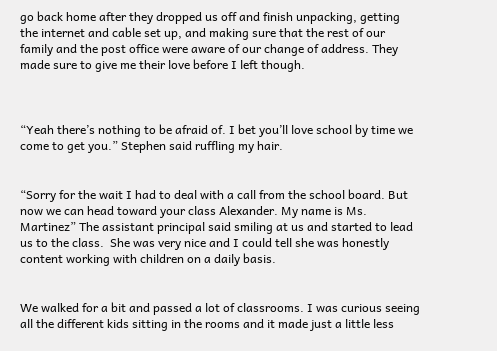go back home after they dropped us off and finish unpacking, getting the internet and cable set up, and making sure that the rest of our family and the post office were aware of our change of address. They made sure to give me their love before I left though.



“Yeah there’s nothing to be afraid of. I bet you’ll love school by time we come to get you.” Stephen said ruffling my hair.


“Sorry for the wait I had to deal with a call from the school board. But now we can head toward your class Alexander. My name is Ms. Martinez” The assistant principal said smiling at us and started to lead us to the class.  She was very nice and I could tell she was honestly content working with children on a daily basis.


We walked for a bit and passed a lot of classrooms. I was curious seeing all the different kids sitting in the rooms and it made just a little less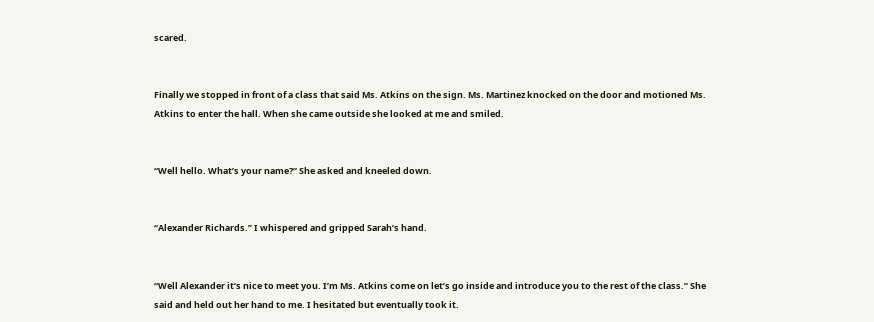scared.


Finally we stopped in front of a class that said Ms. Atkins on the sign. Ms. Martinez knocked on the door and motioned Ms. Atkins to enter the hall. When she came outside she looked at me and smiled.


“Well hello. What’s your name?” She asked and kneeled down.


“Alexander Richards.” I whispered and gripped Sarah’s hand.


“Well Alexander it’s nice to meet you. I’m Ms. Atkins come on let’s go inside and introduce you to the rest of the class.” She said and held out her hand to me. I hesitated but eventually took it.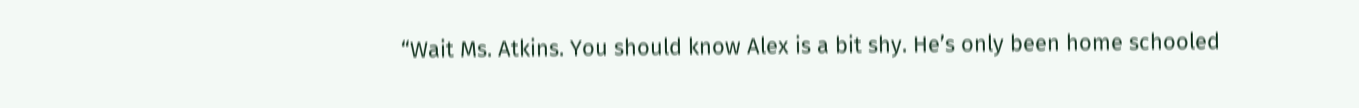“Wait Ms. Atkins. You should know Alex is a bit shy. He’s only been home schooled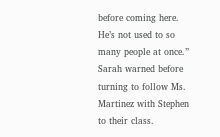before coming here. He’s not used to so many people at once.” Sarah warned before turning to follow Ms. Martinez with Stephen to their class.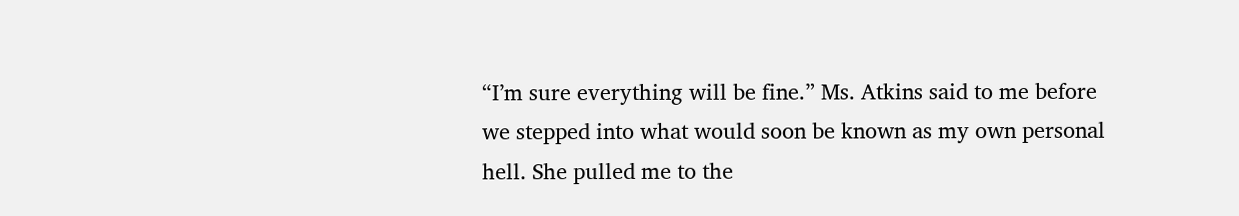“I’m sure everything will be fine.” Ms. Atkins said to me before we stepped into what would soon be known as my own personal hell. She pulled me to the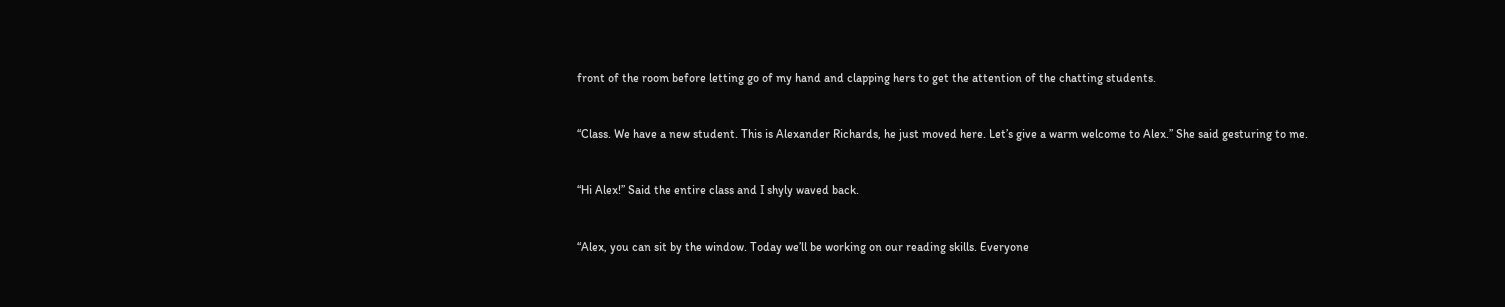front of the room before letting go of my hand and clapping hers to get the attention of the chatting students.


“Class. We have a new student. This is Alexander Richards, he just moved here. Let’s give a warm welcome to Alex.” She said gesturing to me.


“Hi Alex!” Said the entire class and I shyly waved back.


“Alex, you can sit by the window. Today we’ll be working on our reading skills. Everyone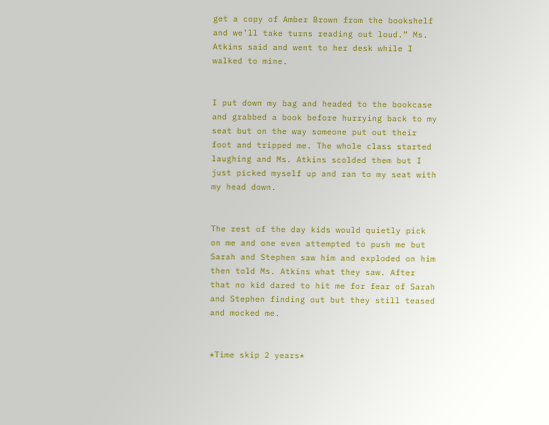get a copy of Amber Brown from the bookshelf and we’ll take turns reading out loud.” Ms. Atkins said and went to her desk while I walked to mine.


I put down my bag and headed to the bookcase and grabbed a book before hurrying back to my seat but on the way someone put out their foot and tripped me. The whole class started laughing and Ms. Atkins scolded them but I just picked myself up and ran to my seat with my head down.


The rest of the day kids would quietly pick on me and one even attempted to push me but Sarah and Stephen saw him and exploded on him then told Ms. Atkins what they saw. After that no kid dared to hit me for fear of Sarah and Stephen finding out but they still teased and mocked me.


*Time skip 2 years*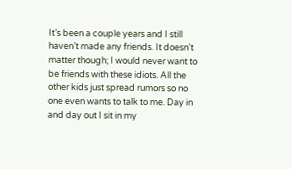It’s been a couple years and I still haven’t made any friends. It doesn't matter though; I would never want to be friends with these idiots. All the other kids just spread rumors so no one even wants to talk to me. Day in and day out I sit in my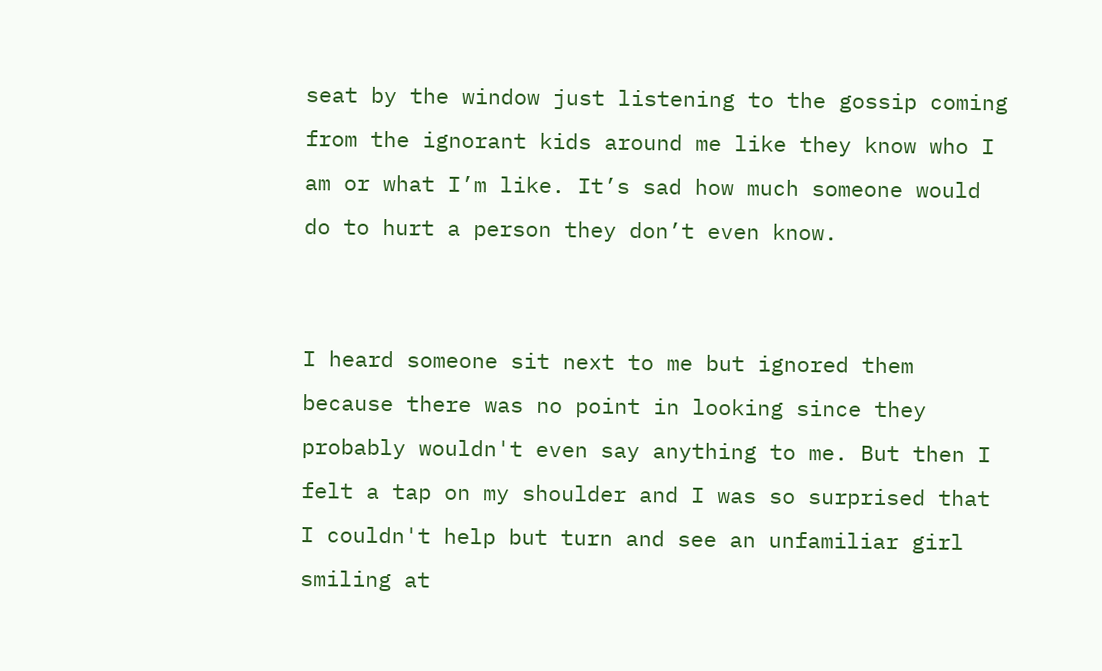seat by the window just listening to the gossip coming from the ignorant kids around me like they know who I am or what I’m like. It’s sad how much someone would do to hurt a person they don’t even know.


I heard someone sit next to me but ignored them because there was no point in looking since they probably wouldn't even say anything to me. But then I felt a tap on my shoulder and I was so surprised that I couldn't help but turn and see an unfamiliar girl smiling at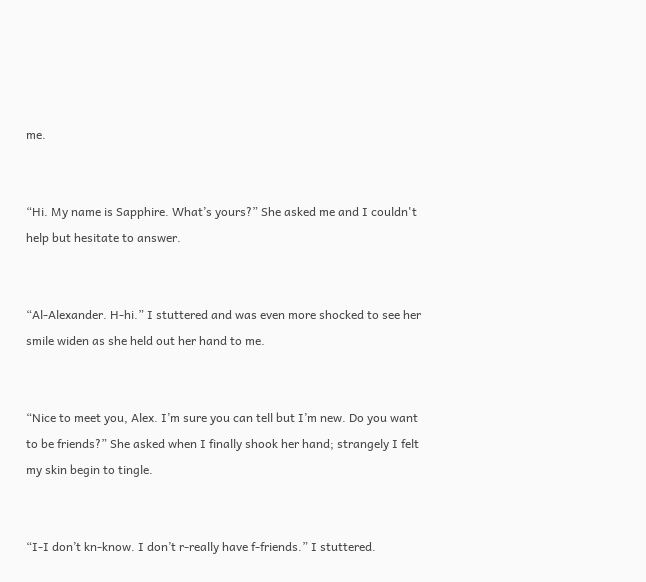me.


“Hi. My name is Sapphire. What’s yours?” She asked me and I couldn't help but hesitate to answer.


“Al-Alexander. H-hi.” I stuttered and was even more shocked to see her smile widen as she held out her hand to me.


“Nice to meet you, Alex. I’m sure you can tell but I’m new. Do you want to be friends?” She asked when I finally shook her hand; strangely I felt my skin begin to tingle.


“I-I don’t kn-know. I don’t r-really have f-friends.” I stuttered.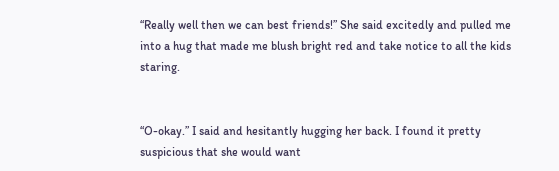“Really well then we can best friends!” She said excitedly and pulled me into a hug that made me blush bright red and take notice to all the kids staring.


“O-okay.” I said and hesitantly hugging her back. I found it pretty suspicious that she would want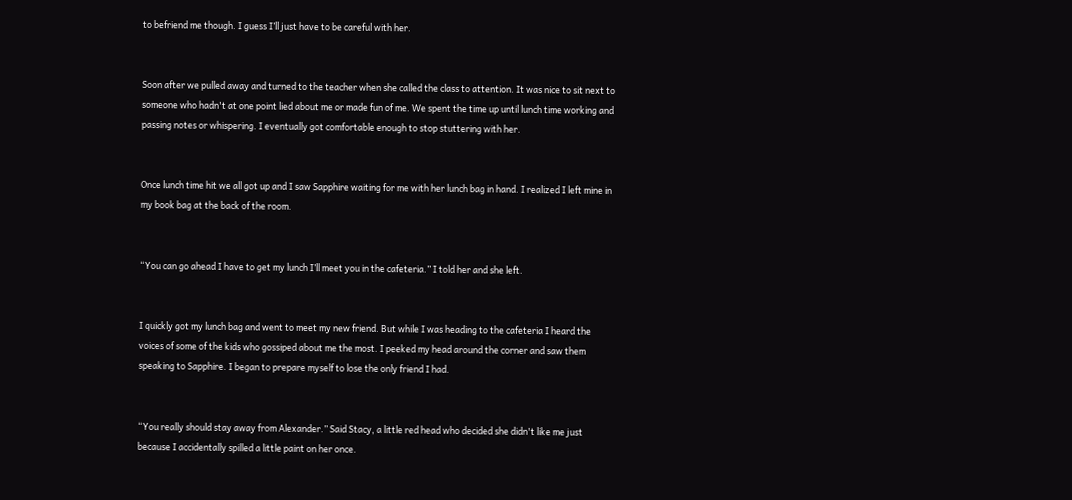to befriend me though. I guess I’ll just have to be careful with her.


Soon after we pulled away and turned to the teacher when she called the class to attention. It was nice to sit next to someone who hadn't at one point lied about me or made fun of me. We spent the time up until lunch time working and passing notes or whispering. I eventually got comfortable enough to stop stuttering with her.


Once lunch time hit we all got up and I saw Sapphire waiting for me with her lunch bag in hand. I realized I left mine in my book bag at the back of the room.


“You can go ahead I have to get my lunch I’ll meet you in the cafeteria.” I told her and she left.


I quickly got my lunch bag and went to meet my new friend. But while I was heading to the cafeteria I heard the voices of some of the kids who gossiped about me the most. I peeked my head around the corner and saw them speaking to Sapphire. I began to prepare myself to lose the only friend I had.


“You really should stay away from Alexander.” Said Stacy, a little red head who decided she didn't like me just because I accidentally spilled a little paint on her once.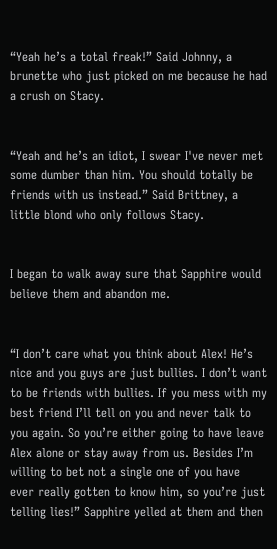“Yeah he’s a total freak!” Said Johnny, a brunette who just picked on me because he had a crush on Stacy.


“Yeah and he’s an idiot, I swear I've never met some dumber than him. You should totally be friends with us instead.” Said Brittney, a little blond who only follows Stacy.


I began to walk away sure that Sapphire would believe them and abandon me.


“I don’t care what you think about Alex! He’s nice and you guys are just bullies. I don’t want to be friends with bullies. If you mess with my best friend I’ll tell on you and never talk to you again. So you’re either going to have leave Alex alone or stay away from us. Besides I’m willing to bet not a single one of you have ever really gotten to know him, so you’re just telling lies!” Sapphire yelled at them and then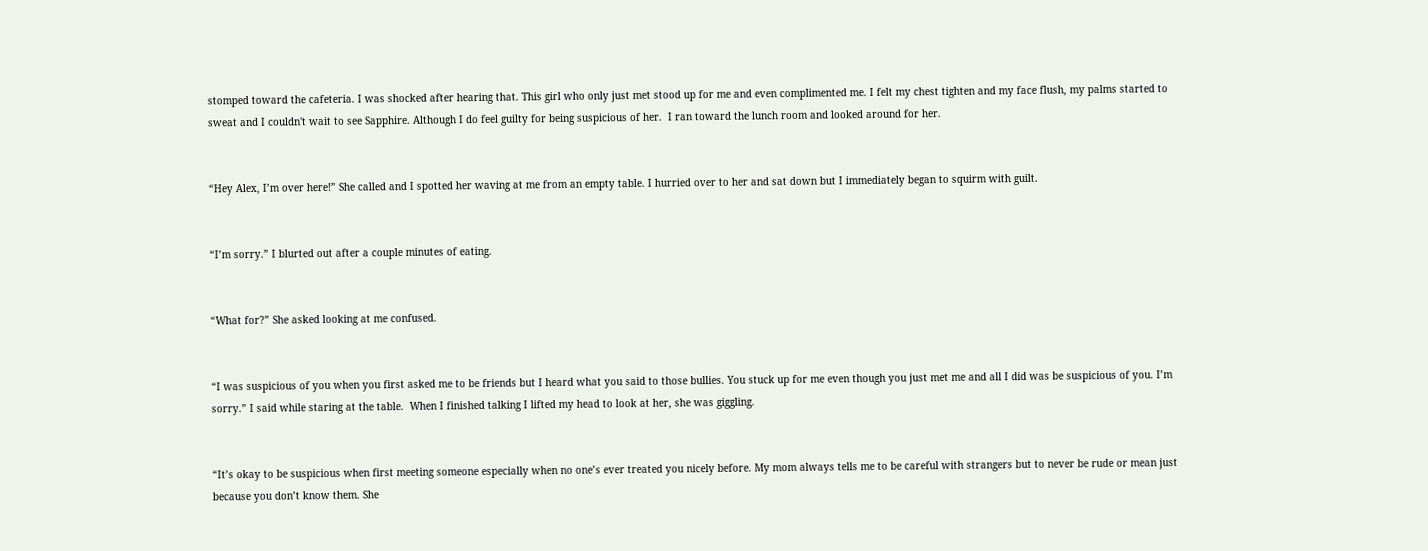stomped toward the cafeteria. I was shocked after hearing that. This girl who only just met stood up for me and even complimented me. I felt my chest tighten and my face flush, my palms started to sweat and I couldn't wait to see Sapphire. Although I do feel guilty for being suspicious of her.  I ran toward the lunch room and looked around for her.


“Hey Alex, I’m over here!” She called and I spotted her waving at me from an empty table. I hurried over to her and sat down but I immediately began to squirm with guilt.


“I’m sorry.” I blurted out after a couple minutes of eating.


“What for?” She asked looking at me confused.


“I was suspicious of you when you first asked me to be friends but I heard what you said to those bullies. You stuck up for me even though you just met me and all I did was be suspicious of you. I’m sorry.” I said while staring at the table.  When I finished talking I lifted my head to look at her, she was giggling.


“It’s okay to be suspicious when first meeting someone especially when no one’s ever treated you nicely before. My mom always tells me to be careful with strangers but to never be rude or mean just because you don’t know them. She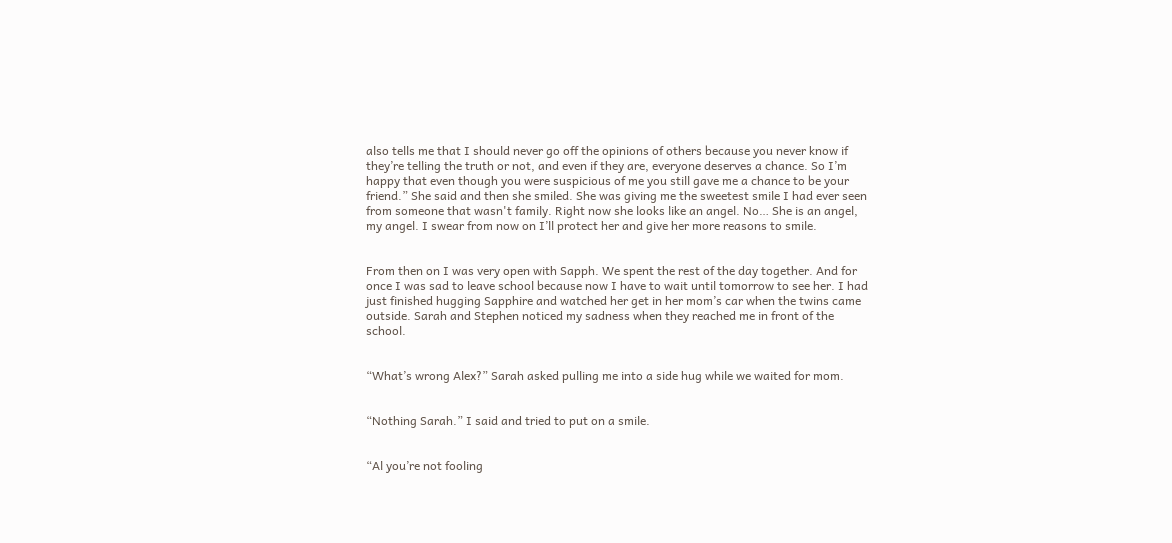also tells me that I should never go off the opinions of others because you never know if they’re telling the truth or not, and even if they are, everyone deserves a chance. So I’m happy that even though you were suspicious of me you still gave me a chance to be your friend.” She said and then she smiled. She was giving me the sweetest smile I had ever seen from someone that wasn't family. Right now she looks like an angel. No… She is an angel, my angel. I swear from now on I’ll protect her and give her more reasons to smile.


From then on I was very open with Sapph. We spent the rest of the day together. And for once I was sad to leave school because now I have to wait until tomorrow to see her. I had just finished hugging Sapphire and watched her get in her mom’s car when the twins came outside. Sarah and Stephen noticed my sadness when they reached me in front of the school.


“What’s wrong Alex?” Sarah asked pulling me into a side hug while we waited for mom.


“Nothing Sarah.” I said and tried to put on a smile.


“Al you’re not fooling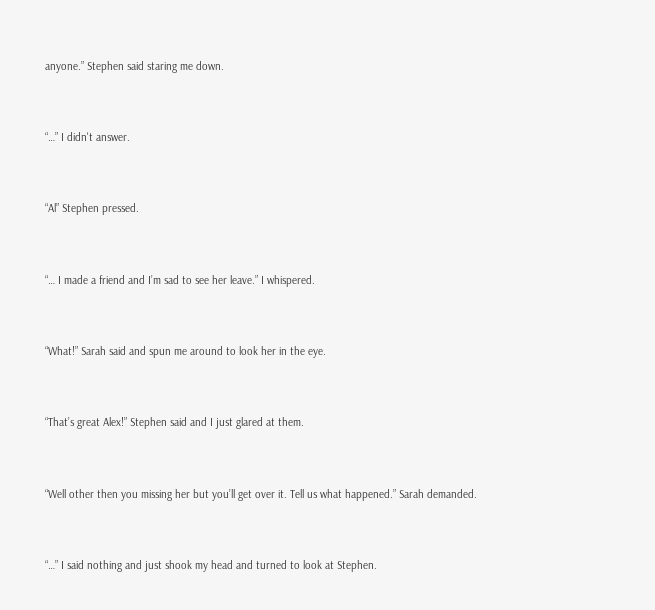anyone.” Stephen said staring me down.


“…” I didn't answer.


“Al” Stephen pressed.


“… I made a friend and I’m sad to see her leave.” I whispered.


“What!” Sarah said and spun me around to look her in the eye.


“That’s great Alex!” Stephen said and I just glared at them.


“Well other then you missing her but you’ll get over it. Tell us what happened.” Sarah demanded.


“…” I said nothing and just shook my head and turned to look at Stephen.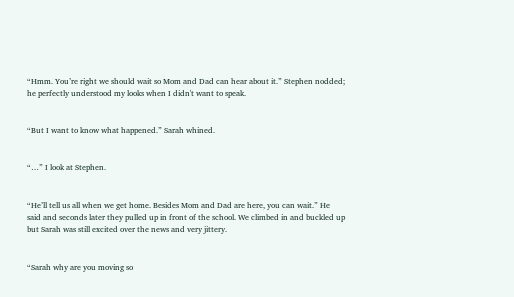“Hmm. You’re right we should wait so Mom and Dad can hear about it.” Stephen nodded; he perfectly understood my looks when I didn't want to speak.


“But I want to know what happened.” Sarah whined.


“…” I look at Stephen.


“He’ll tell us all when we get home. Besides Mom and Dad are here, you can wait.” He said and seconds later they pulled up in front of the school. We climbed in and buckled up but Sarah was still excited over the news and very jittery.


“Sarah why are you moving so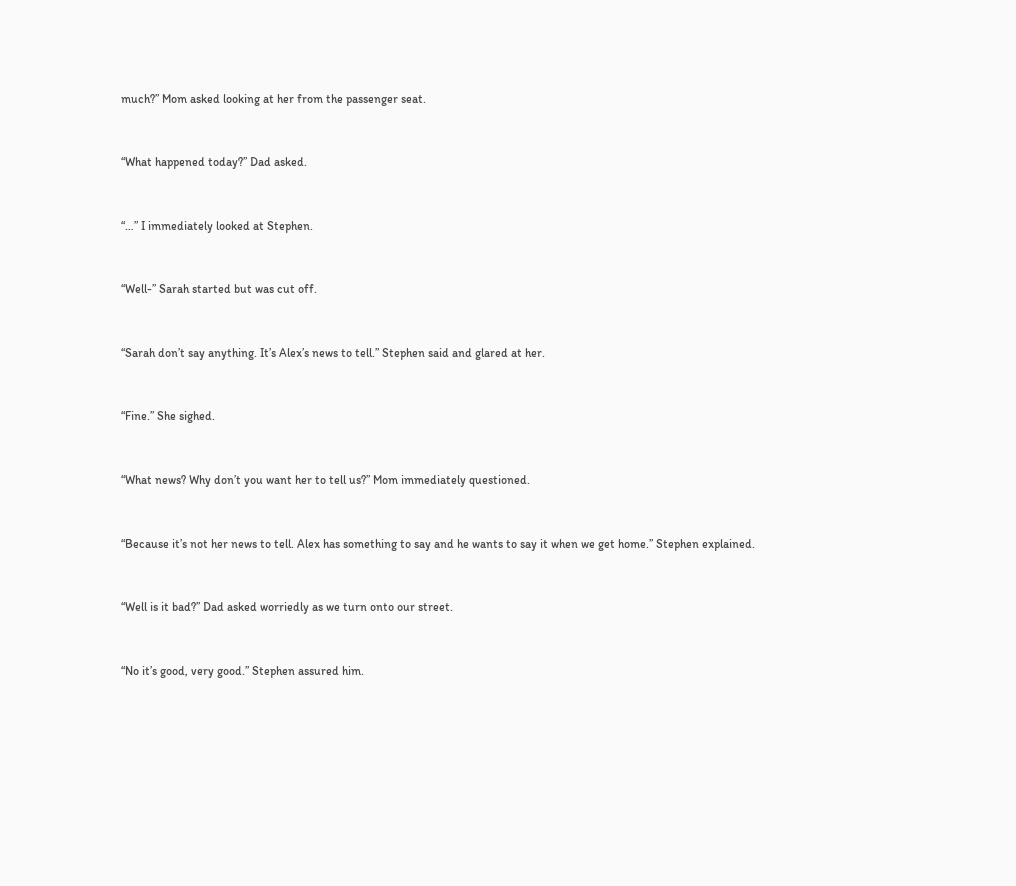much?” Mom asked looking at her from the passenger seat.


“What happened today?” Dad asked.


“…” I immediately looked at Stephen.


“Well-” Sarah started but was cut off.


“Sarah don’t say anything. It’s Alex’s news to tell.” Stephen said and glared at her.


“Fine.” She sighed.


“What news? Why don’t you want her to tell us?” Mom immediately questioned.


“Because it’s not her news to tell. Alex has something to say and he wants to say it when we get home.” Stephen explained.


“Well is it bad?” Dad asked worriedly as we turn onto our street.


“No it’s good, very good.” Stephen assured him.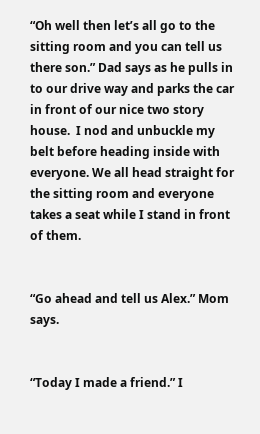“Oh well then let’s all go to the sitting room and you can tell us there son.” Dad says as he pulls in to our drive way and parks the car in front of our nice two story house.  I nod and unbuckle my belt before heading inside with everyone. We all head straight for the sitting room and everyone takes a seat while I stand in front of them.


“Go ahead and tell us Alex.” Mom says.


“Today I made a friend.” I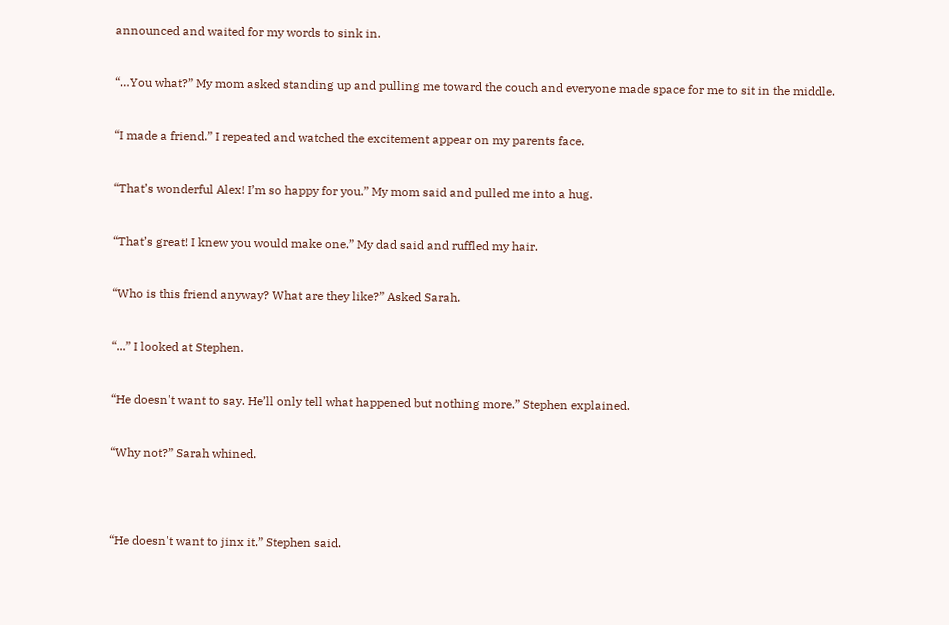announced and waited for my words to sink in.


“…You what?” My mom asked standing up and pulling me toward the couch and everyone made space for me to sit in the middle.


“I made a friend.” I repeated and watched the excitement appear on my parents face.


“That’s wonderful Alex! I’m so happy for you.” My mom said and pulled me into a hug.


“That’s great! I knew you would make one.” My dad said and ruffled my hair.


“Who is this friend anyway? What are they like?” Asked Sarah.


“...” I looked at Stephen.


“He doesn't want to say. He’ll only tell what happened but nothing more.” Stephen explained.


“Why not?” Sarah whined.




“He doesn't want to jinx it.” Stephen said.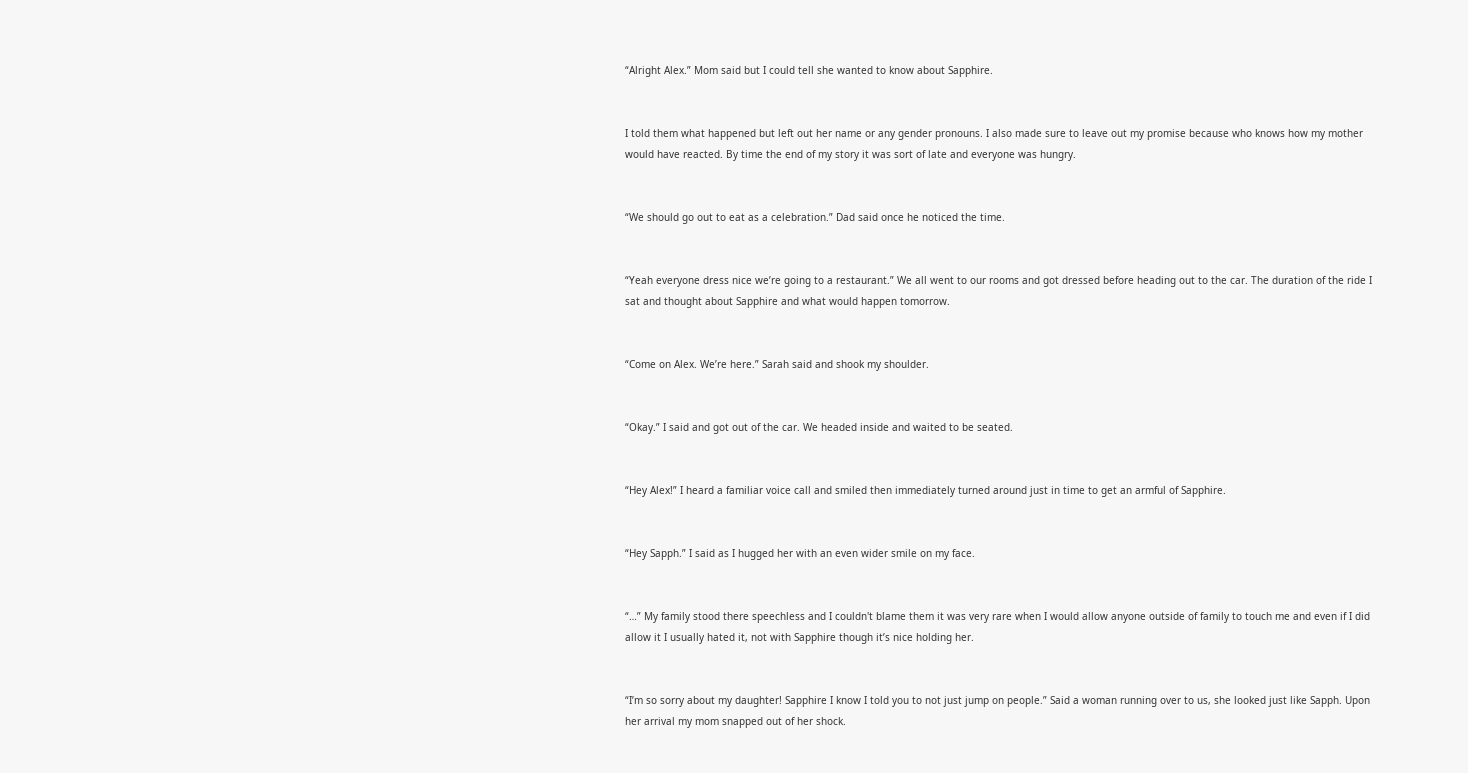“Alright Alex.” Mom said but I could tell she wanted to know about Sapphire.


I told them what happened but left out her name or any gender pronouns. I also made sure to leave out my promise because who knows how my mother would have reacted. By time the end of my story it was sort of late and everyone was hungry.


“We should go out to eat as a celebration.” Dad said once he noticed the time.


“Yeah everyone dress nice we’re going to a restaurant.” We all went to our rooms and got dressed before heading out to the car. The duration of the ride I sat and thought about Sapphire and what would happen tomorrow.


“Come on Alex. We’re here.” Sarah said and shook my shoulder.


“Okay.” I said and got out of the car. We headed inside and waited to be seated.


“Hey Alex!” I heard a familiar voice call and smiled then immediately turned around just in time to get an armful of Sapphire.


“Hey Sapph.” I said as I hugged her with an even wider smile on my face.


“…” My family stood there speechless and I couldn't blame them it was very rare when I would allow anyone outside of family to touch me and even if I did allow it I usually hated it, not with Sapphire though it’s nice holding her.


“I’m so sorry about my daughter! Sapphire I know I told you to not just jump on people.” Said a woman running over to us, she looked just like Sapph. Upon her arrival my mom snapped out of her shock.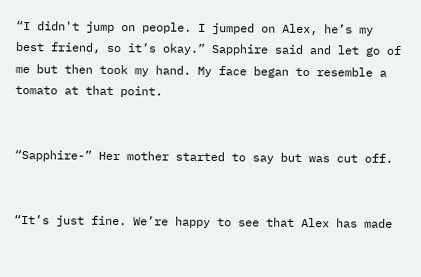“I didn't jump on people. I jumped on Alex, he’s my best friend, so it’s okay.” Sapphire said and let go of me but then took my hand. My face began to resemble a tomato at that point.


“Sapphire-” Her mother started to say but was cut off.


“It’s just fine. We’re happy to see that Alex has made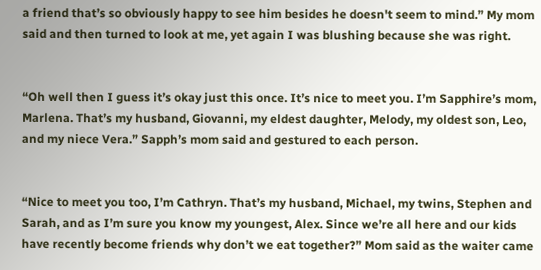a friend that’s so obviously happy to see him besides he doesn't seem to mind.” My mom said and then turned to look at me, yet again I was blushing because she was right.


“Oh well then I guess it’s okay just this once. It’s nice to meet you. I’m Sapphire’s mom, Marlena. That’s my husband, Giovanni, my eldest daughter, Melody, my oldest son, Leo, and my niece Vera.” Sapph’s mom said and gestured to each person.


“Nice to meet you too, I’m Cathryn. That’s my husband, Michael, my twins, Stephen and Sarah, and as I’m sure you know my youngest, Alex. Since we’re all here and our kids have recently become friends why don’t we eat together?” Mom said as the waiter came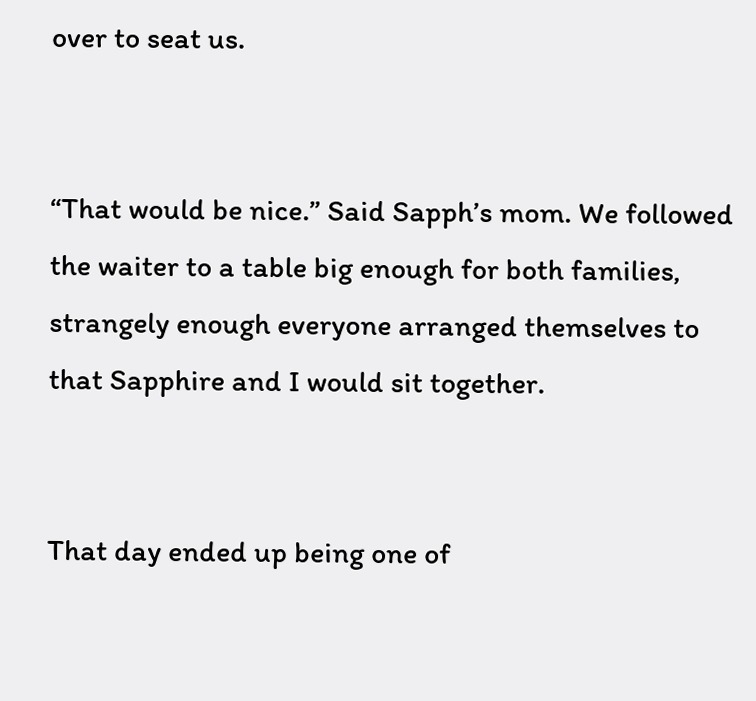over to seat us.


“That would be nice.” Said Sapph’s mom. We followed the waiter to a table big enough for both families, strangely enough everyone arranged themselves to that Sapphire and I would sit together.


That day ended up being one of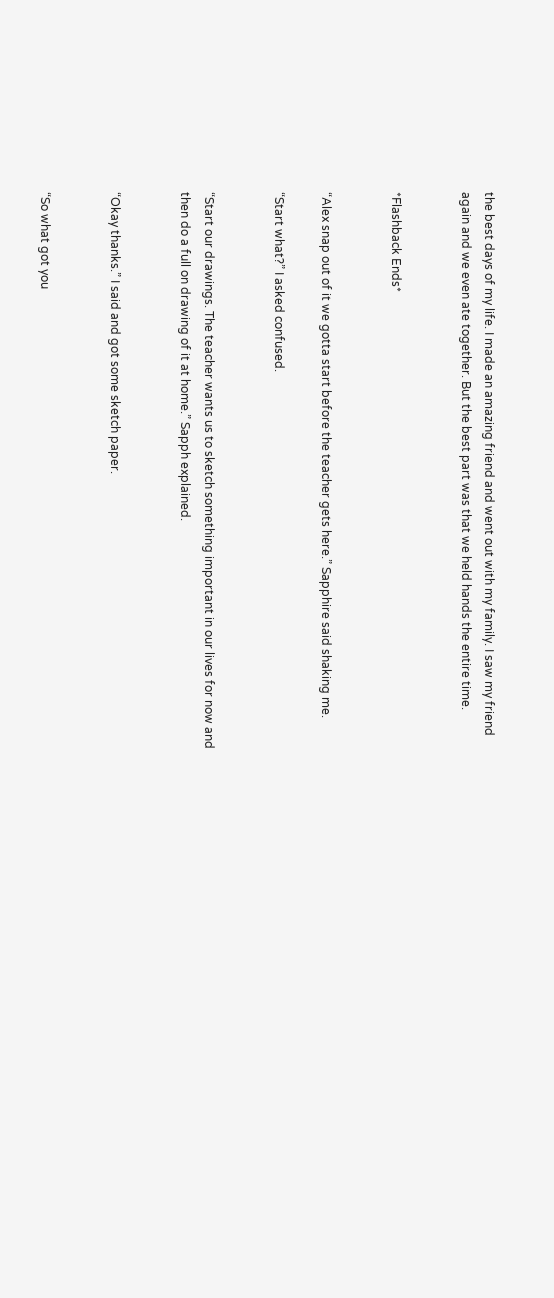the best days of my life. I made an amazing friend and went out with my family. I saw my friend again and we even ate together. But the best part was that we held hands the entire time.


*Flashback Ends*


“Alex snap out of it we gotta start before the teacher gets here.” Sapphire said shaking me.

“Start what?” I asked confused.


“Start our drawings. The teacher wants us to sketch something important in our lives for now and then do a full on drawing of it at home.” Sapph explained.


“Okay thanks.” I said and got some sketch paper.


“So what got you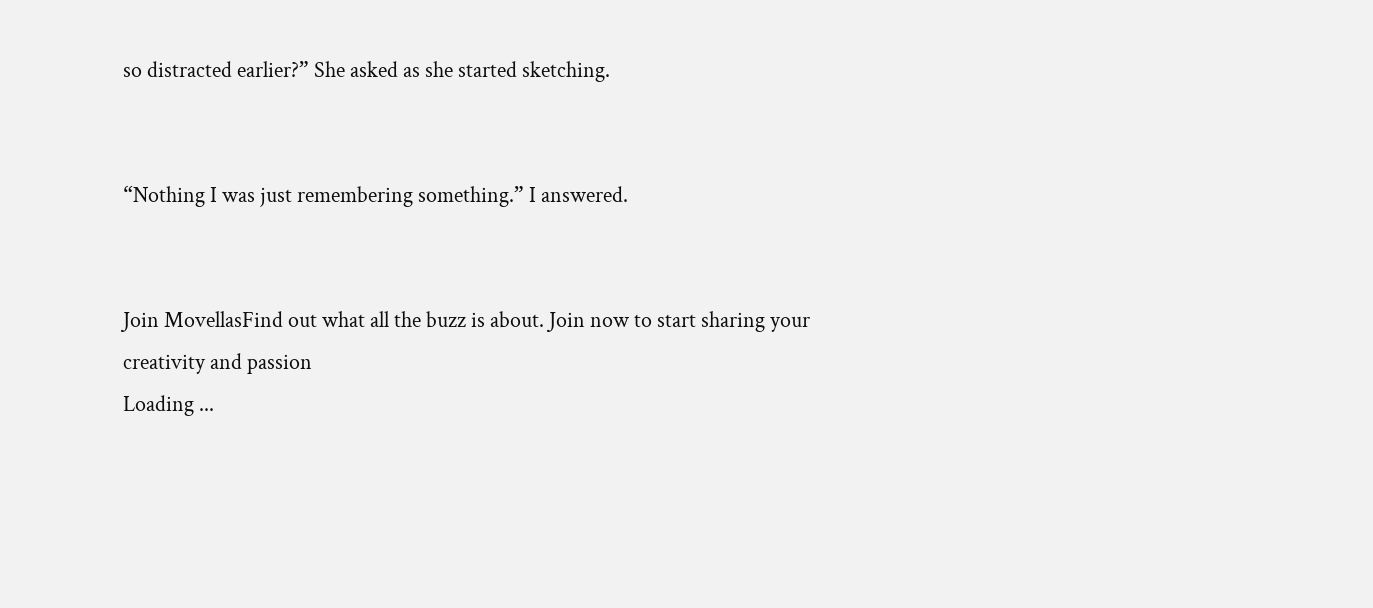so distracted earlier?” She asked as she started sketching.


“Nothing I was just remembering something.” I answered.


Join MovellasFind out what all the buzz is about. Join now to start sharing your creativity and passion
Loading ...